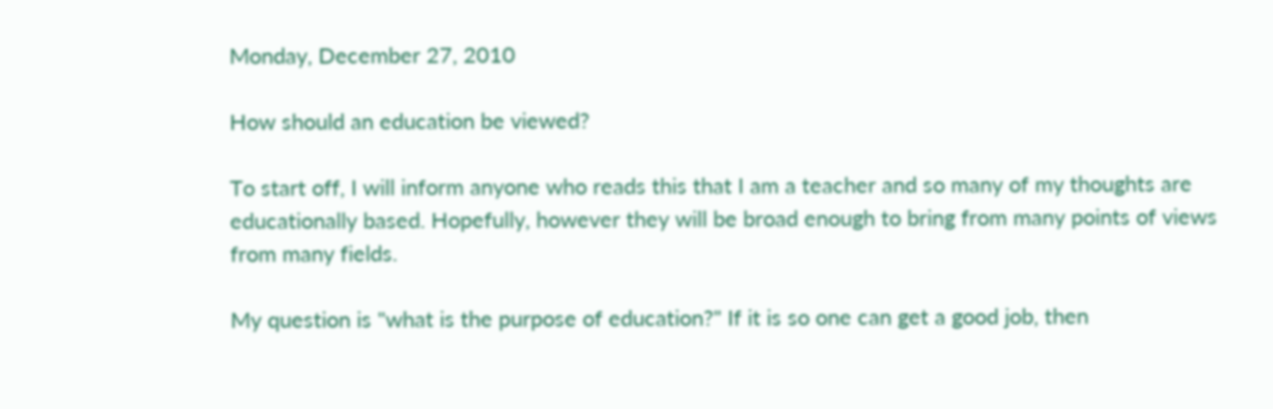Monday, December 27, 2010

How should an education be viewed?

To start off, I will inform anyone who reads this that I am a teacher and so many of my thoughts are educationally based. Hopefully, however they will be broad enough to bring from many points of views from many fields.

My question is "what is the purpose of education?" If it is so one can get a good job, then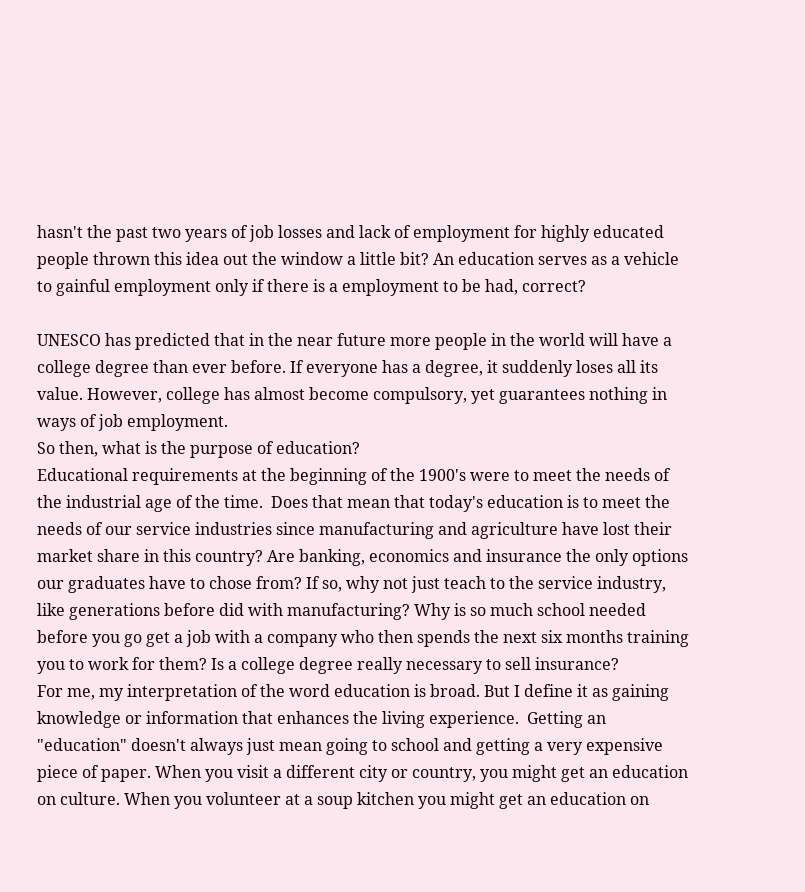hasn't the past two years of job losses and lack of employment for highly educated people thrown this idea out the window a little bit? An education serves as a vehicle to gainful employment only if there is a employment to be had, correct?

UNESCO has predicted that in the near future more people in the world will have a college degree than ever before. If everyone has a degree, it suddenly loses all its value. However, college has almost become compulsory, yet guarantees nothing in ways of job employment.
So then, what is the purpose of education?
Educational requirements at the beginning of the 1900's were to meet the needs of the industrial age of the time.  Does that mean that today's education is to meet the needs of our service industries since manufacturing and agriculture have lost their market share in this country? Are banking, economics and insurance the only options our graduates have to chose from? If so, why not just teach to the service industry, like generations before did with manufacturing? Why is so much school needed before you go get a job with a company who then spends the next six months training you to work for them? Is a college degree really necessary to sell insurance?
For me, my interpretation of the word education is broad. But I define it as gaining knowledge or information that enhances the living experience.  Getting an "education" doesn't always just mean going to school and getting a very expensive piece of paper. When you visit a different city or country, you might get an education on culture. When you volunteer at a soup kitchen you might get an education on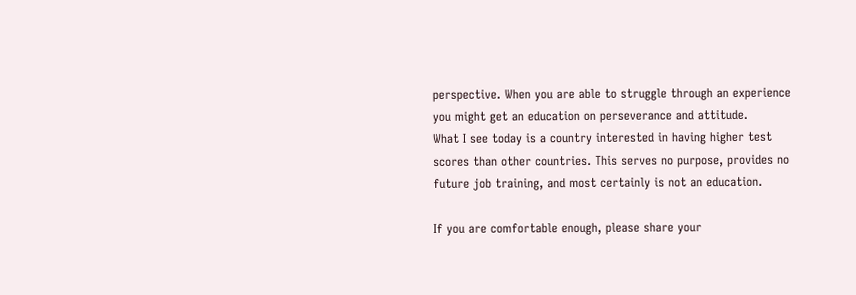perspective. When you are able to struggle through an experience you might get an education on perseverance and attitude.
What I see today is a country interested in having higher test scores than other countries. This serves no purpose, provides no future job training, and most certainly is not an education.

If you are comfortable enough, please share your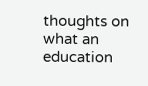thoughts on what an education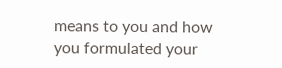means to you and how you formulated your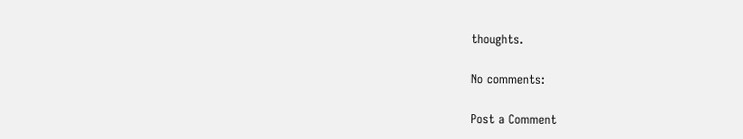thoughts.

No comments:

Post a Comment